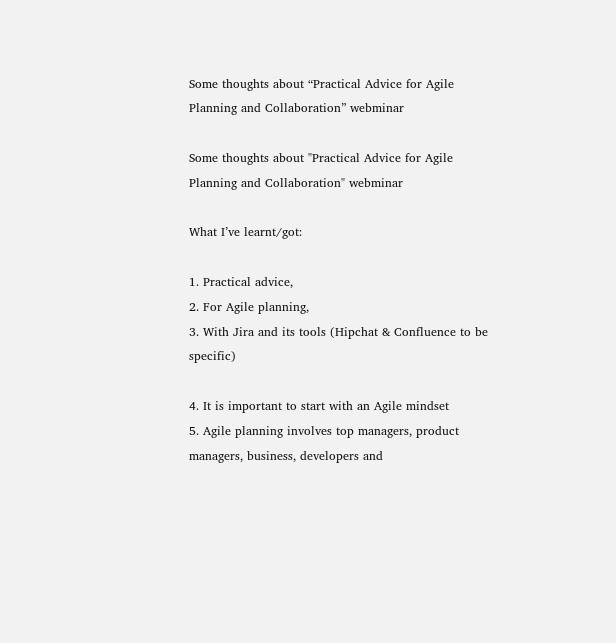Some thoughts about “Practical Advice for Agile Planning and Collaboration” webminar

Some thoughts about "Practical Advice for Agile Planning and Collaboration" webminar

What I’ve learnt/got:

1. Practical advice,
2. For Agile planning,
3. With Jira and its tools (Hipchat & Confluence to be specific)

4. It is important to start with an Agile mindset
5. Agile planning involves top managers, product managers, business, developers and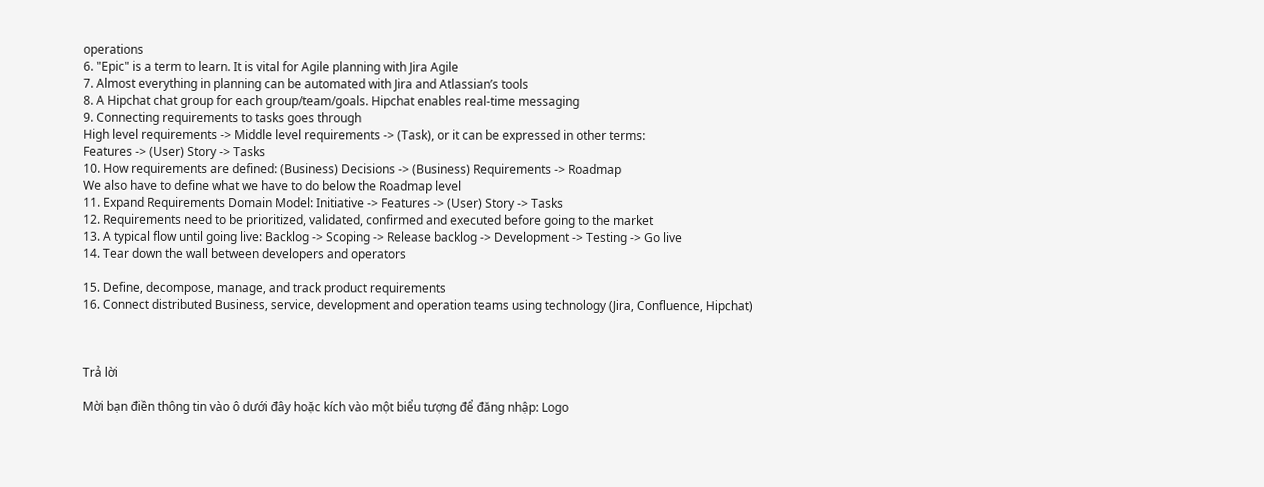operations
6. "Epic" is a term to learn. It is vital for Agile planning with Jira Agile
7. Almost everything in planning can be automated with Jira and Atlassian’s tools
8. A Hipchat chat group for each group/team/goals. Hipchat enables real-time messaging
9. Connecting requirements to tasks goes through
High level requirements -> Middle level requirements -> (Task), or it can be expressed in other terms:
Features -> (User) Story -> Tasks
10. How requirements are defined: (Business) Decisions -> (Business) Requirements -> Roadmap
We also have to define what we have to do below the Roadmap level
11. Expand Requirements Domain Model: Initiative -> Features -> (User) Story -> Tasks
12. Requirements need to be prioritized, validated, confirmed and executed before going to the market
13. A typical flow until going live: Backlog -> Scoping -> Release backlog -> Development -> Testing -> Go live
14. Tear down the wall between developers and operators

15. Define, decompose, manage, and track product requirements
16. Connect distributed Business, service, development and operation teams using technology (Jira, Confluence, Hipchat)



Trả lời

Mời bạn điền thông tin vào ô dưới đây hoặc kích vào một biểu tượng để đăng nhập: Logo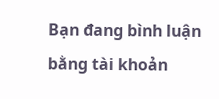Bạn đang bình luận bằng tài khoản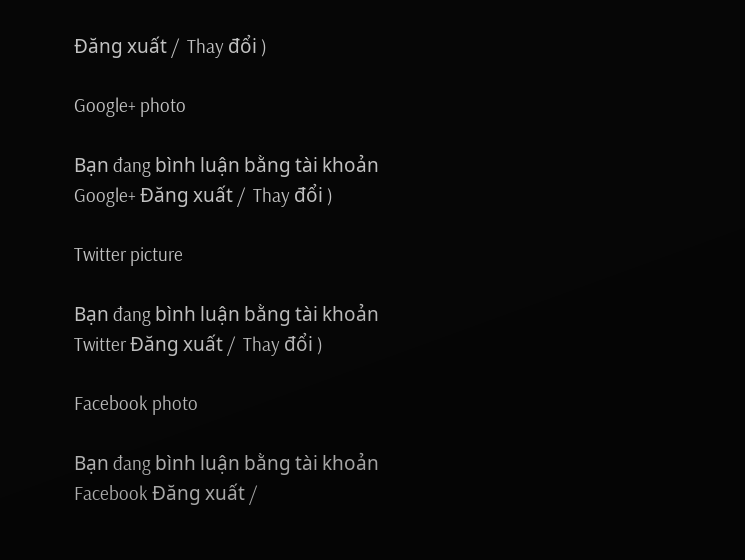Đăng xuất /  Thay đổi )

Google+ photo

Bạn đang bình luận bằng tài khoản Google+ Đăng xuất /  Thay đổi )

Twitter picture

Bạn đang bình luận bằng tài khoản Twitter Đăng xuất /  Thay đổi )

Facebook photo

Bạn đang bình luận bằng tài khoản Facebook Đăng xuất /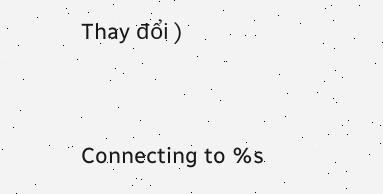Thay đổi )


Connecting to %s